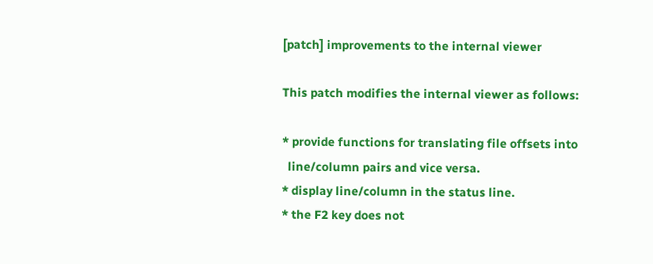[patch] improvements to the internal viewer

This patch modifies the internal viewer as follows:

* provide functions for translating file offsets into
  line/column pairs and vice versa.
* display line/column in the status line.
* the F2 key does not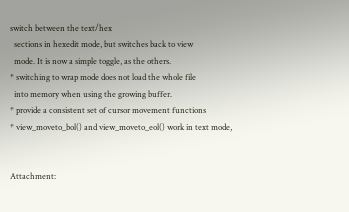switch between the text/hex
  sections in hexedit mode, but switches back to view
  mode. It is now a simple toggle, as the others.
* switching to wrap mode does not load the whole file
  into memory when using the growing buffer.
* provide a consistent set of cursor movement functions
* view_moveto_bol() and view_moveto_eol() work in text mode,


Attachment: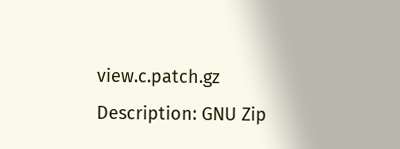view.c.patch.gz
Description: GNU Zip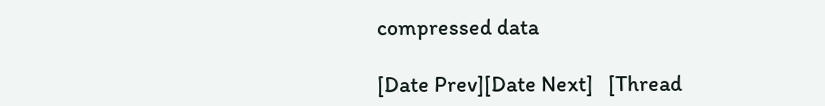compressed data

[Date Prev][Date Next]   [Thread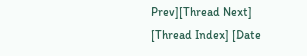Prev][Thread Next]   [Thread Index] [Date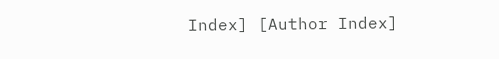Index] [Author Index]